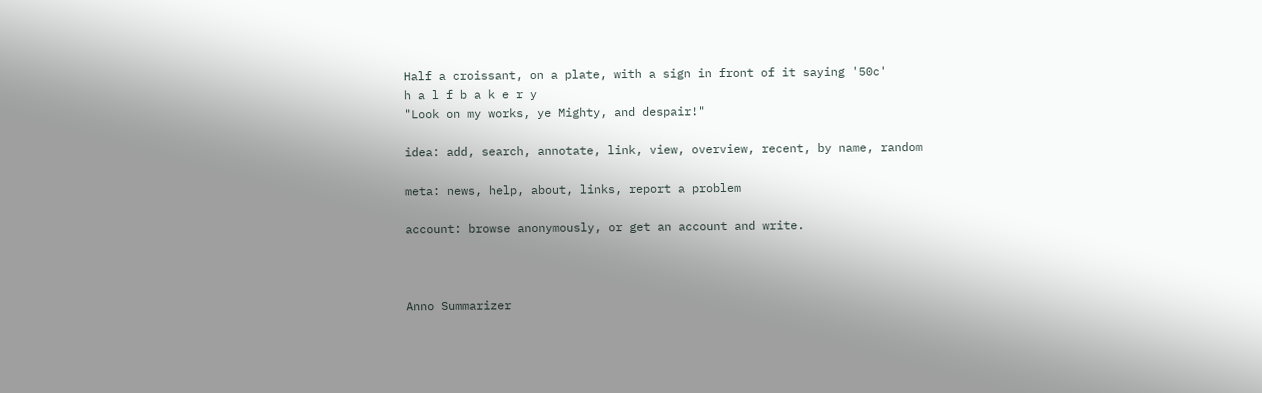Half a croissant, on a plate, with a sign in front of it saying '50c'
h a l f b a k e r y
"Look on my works, ye Mighty, and despair!"

idea: add, search, annotate, link, view, overview, recent, by name, random

meta: news, help, about, links, report a problem

account: browse anonymously, or get an account and write.



Anno Summarizer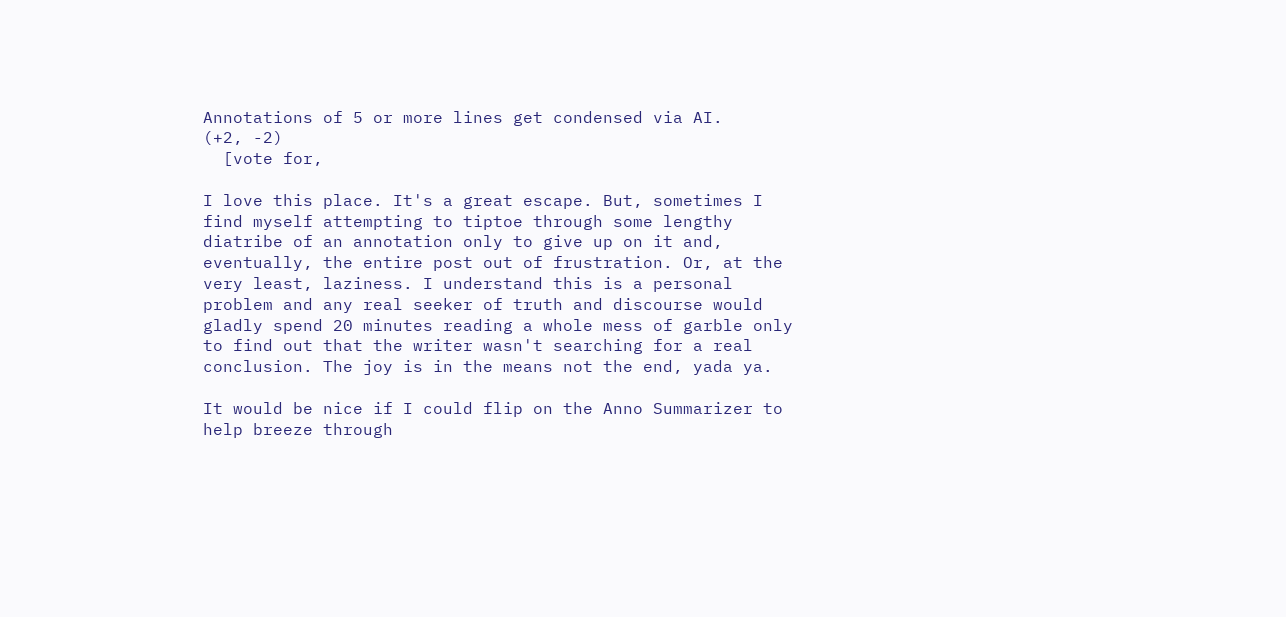Annotations of 5 or more lines get condensed via AI.
(+2, -2)
  [vote for,

I love this place. It's a great escape. But, sometimes I find myself attempting to tiptoe through some lengthy diatribe of an annotation only to give up on it and, eventually, the entire post out of frustration. Or, at the very least, laziness. I understand this is a personal problem and any real seeker of truth and discourse would gladly spend 20 minutes reading a whole mess of garble only to find out that the writer wasn't searching for a real conclusion. The joy is in the means not the end, yada ya.

It would be nice if I could flip on the Anno Summarizer to help breeze through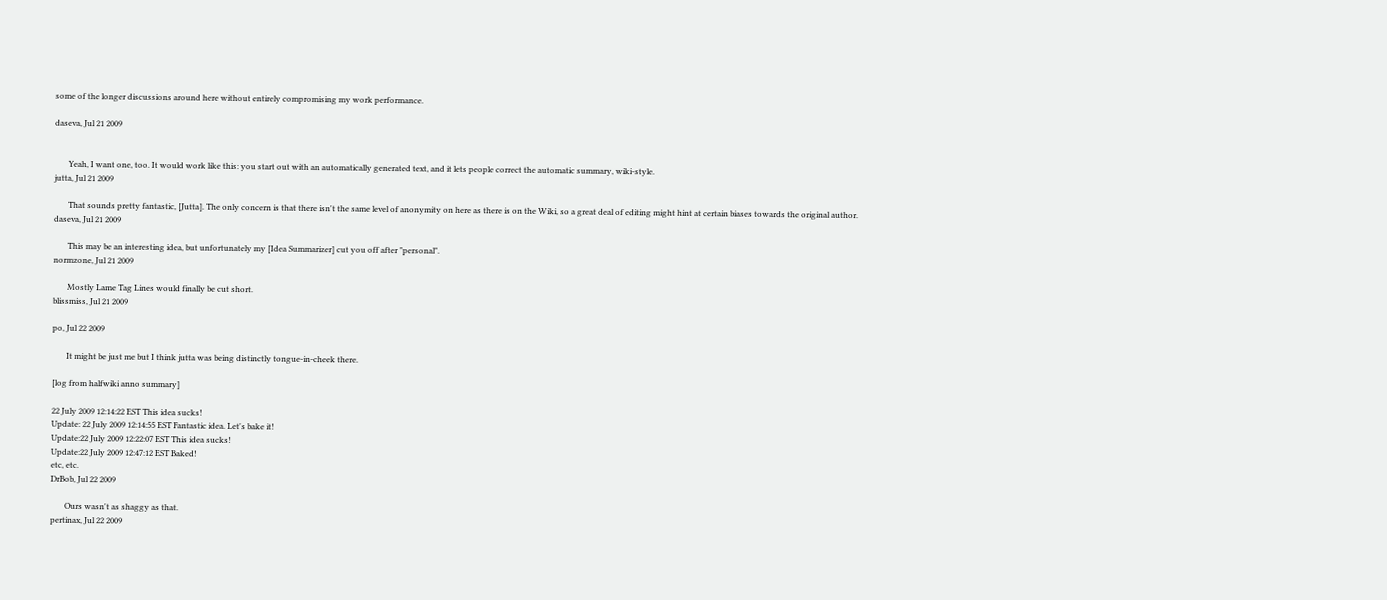some of the longer discussions around here without entirely compromising my work performance.

daseva, Jul 21 2009


       Yeah, I want one, too. It would work like this: you start out with an automatically generated text, and it lets people correct the automatic summary, wiki-style.
jutta, Jul 21 2009

       That sounds pretty fantastic, [Jutta]. The only concern is that there isn't the same level of anonymity on here as there is on the Wiki, so a great deal of editing might hint at certain biases towards the original author.
daseva, Jul 21 2009

       This may be an interesting idea, but unfortunately my [Idea Summarizer] cut you off after "personal".
normzone, Jul 21 2009

       Mostly Lame Tag Lines would finally be cut short.
blissmiss, Jul 21 2009

po, Jul 22 2009

       It might be just me but I think jutta was being distinctly tongue-in-cheek there.

[log from halfwiki anno summary]

22 July 2009 12:14:22 EST This idea sucks!
Update: 22 July 2009 12:14:55 EST Fantastic idea. Let's bake it!
Update:22 July 2009 12:22:07 EST This idea sucks!
Update:22 July 2009 12:47:12 EST Baked!
etc, etc.
DrBob, Jul 22 2009

       Ours wasn't as shaggy as that.
pertinax, Jul 22 2009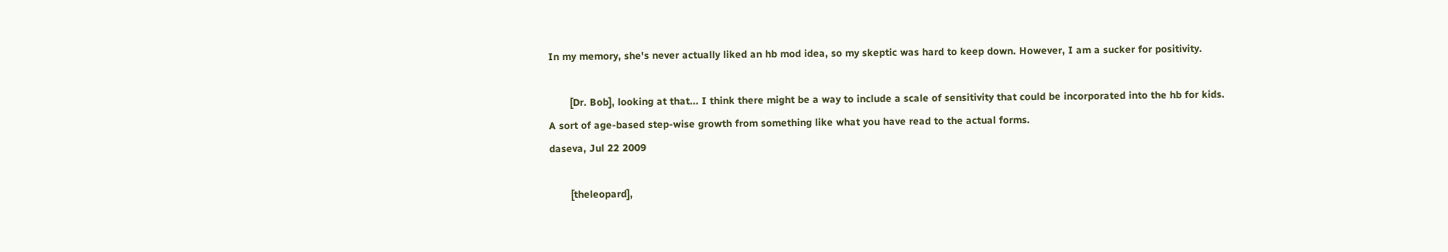In my memory, she's never actually liked an hb mod idea, so my skeptic was hard to keep down. However, I am a sucker for positivity.

       [Dr. Bob], looking at that... I think there might be a way to include a scale of sensitivity that could be incorporated into the hb for kids. A sort of age-based step-wise growth from something like what you have read to the actual forms.
daseva, Jul 22 2009

       [theleopard],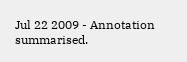Jul 22 2009 - Annotation summarised.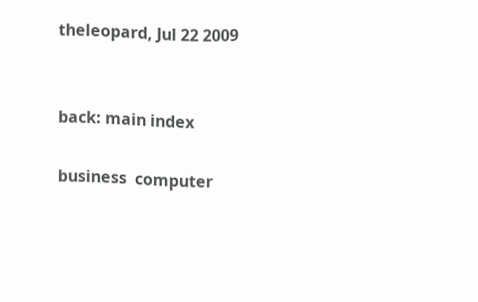theleopard, Jul 22 2009


back: main index

business  computer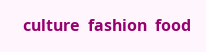culture  fashion  food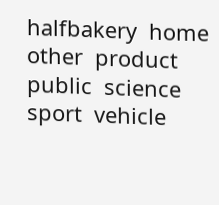halfbakery  home  other  product  public  science  sport  vehicle